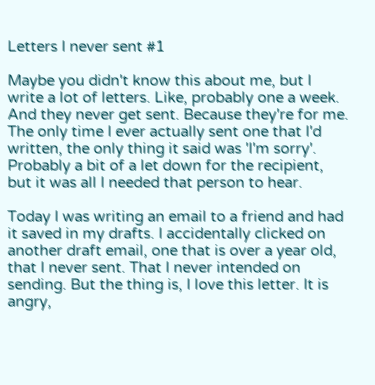Letters I never sent #1

Maybe you didn't know this about me, but I write a lot of letters. Like, probably one a week. And they never get sent. Because they're for me. The only time I ever actually sent one that I'd written, the only thing it said was 'I'm sorry'. Probably a bit of a let down for the recipient, but it was all I needed that person to hear.

Today I was writing an email to a friend and had it saved in my drafts. I accidentally clicked on another draft email, one that is over a year old, that I never sent. That I never intended on sending. But the thing is, I love this letter. It is angry,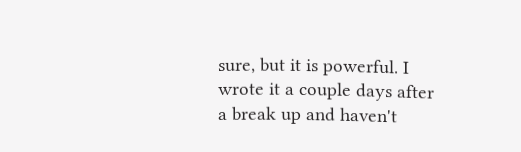sure, but it is powerful. I wrote it a couple days after a break up and haven't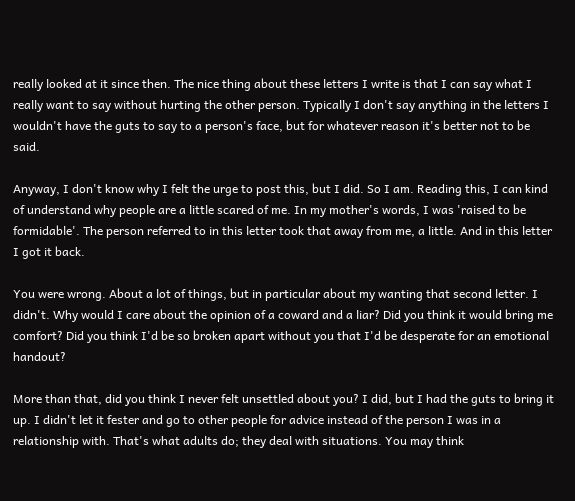really looked at it since then. The nice thing about these letters I write is that I can say what I really want to say without hurting the other person. Typically I don't say anything in the letters I wouldn't have the guts to say to a person's face, but for whatever reason it's better not to be said.

Anyway, I don't know why I felt the urge to post this, but I did. So I am. Reading this, I can kind of understand why people are a little scared of me. In my mother's words, I was 'raised to be formidable'. The person referred to in this letter took that away from me, a little. And in this letter I got it back.

You were wrong. About a lot of things, but in particular about my wanting that second letter. I didn't. Why would I care about the opinion of a coward and a liar? Did you think it would bring me comfort? Did you think I'd be so broken apart without you that I'd be desperate for an emotional handout?

More than that, did you think I never felt unsettled about you? I did, but I had the guts to bring it up. I didn't let it fester and go to other people for advice instead of the person I was in a relationship with. That's what adults do; they deal with situations. You may think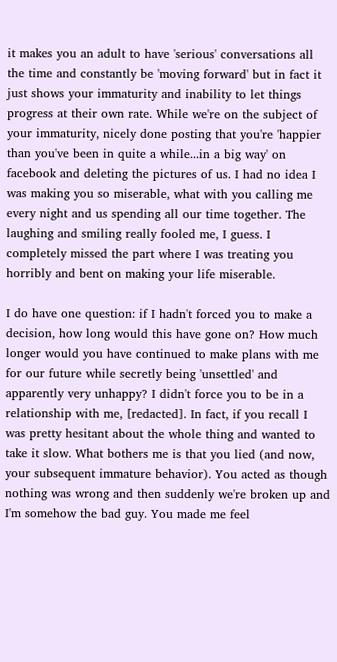it makes you an adult to have 'serious' conversations all the time and constantly be 'moving forward' but in fact it just shows your immaturity and inability to let things progress at their own rate. While we're on the subject of your immaturity, nicely done posting that you're 'happier than you've been in quite a while...in a big way' on facebook and deleting the pictures of us. I had no idea I was making you so miserable, what with you calling me every night and us spending all our time together. The laughing and smiling really fooled me, I guess. I completely missed the part where I was treating you horribly and bent on making your life miserable.

I do have one question: if I hadn't forced you to make a decision, how long would this have gone on? How much longer would you have continued to make plans with me for our future while secretly being 'unsettled' and apparently very unhappy? I didn't force you to be in a relationship with me, [redacted]. In fact, if you recall I was pretty hesitant about the whole thing and wanted to take it slow. What bothers me is that you lied (and now, your subsequent immature behavior). You acted as though nothing was wrong and then suddenly we're broken up and I'm somehow the bad guy. You made me feel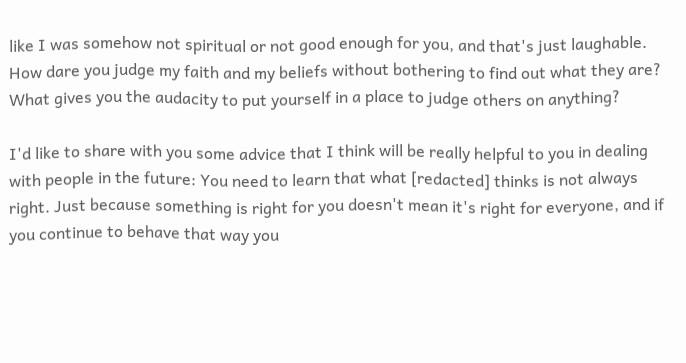like I was somehow not spiritual or not good enough for you, and that's just laughable. How dare you judge my faith and my beliefs without bothering to find out what they are? What gives you the audacity to put yourself in a place to judge others on anything?

I'd like to share with you some advice that I think will be really helpful to you in dealing with people in the future: You need to learn that what [redacted] thinks is not always right. Just because something is right for you doesn't mean it's right for everyone, and if you continue to behave that way you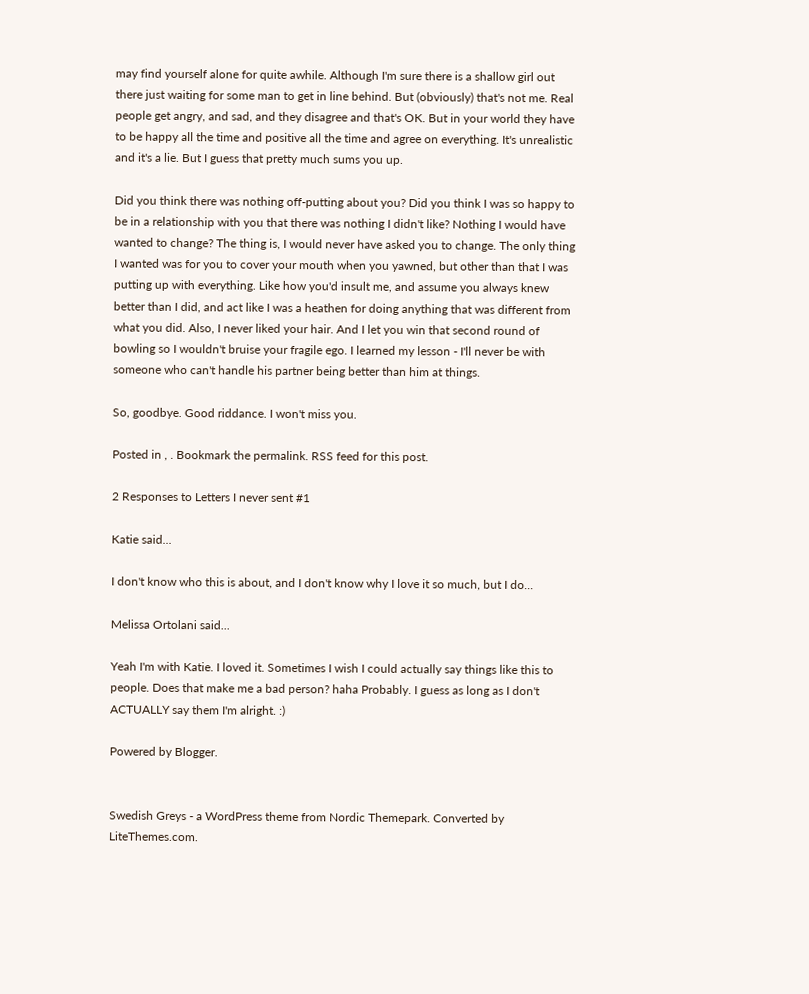may find yourself alone for quite awhile. Although I'm sure there is a shallow girl out there just waiting for some man to get in line behind. But (obviously) that's not me. Real people get angry, and sad, and they disagree and that's OK. But in your world they have to be happy all the time and positive all the time and agree on everything. It's unrealistic and it's a lie. But I guess that pretty much sums you up.

Did you think there was nothing off-putting about you? Did you think I was so happy to be in a relationship with you that there was nothing I didn't like? Nothing I would have wanted to change? The thing is, I would never have asked you to change. The only thing I wanted was for you to cover your mouth when you yawned, but other than that I was putting up with everything. Like how you'd insult me, and assume you always knew better than I did, and act like I was a heathen for doing anything that was different from what you did. Also, I never liked your hair. And I let you win that second round of bowling so I wouldn't bruise your fragile ego. I learned my lesson - I'll never be with someone who can't handle his partner being better than him at things.

So, goodbye. Good riddance. I won't miss you.

Posted in , . Bookmark the permalink. RSS feed for this post.

2 Responses to Letters I never sent #1

Katie said...

I don't know who this is about, and I don't know why I love it so much, but I do...

Melissa Ortolani said...

Yeah I'm with Katie. I loved it. Sometimes I wish I could actually say things like this to people. Does that make me a bad person? haha Probably. I guess as long as I don't ACTUALLY say them I'm alright. :)

Powered by Blogger.


Swedish Greys - a WordPress theme from Nordic Themepark. Converted by LiteThemes.com.